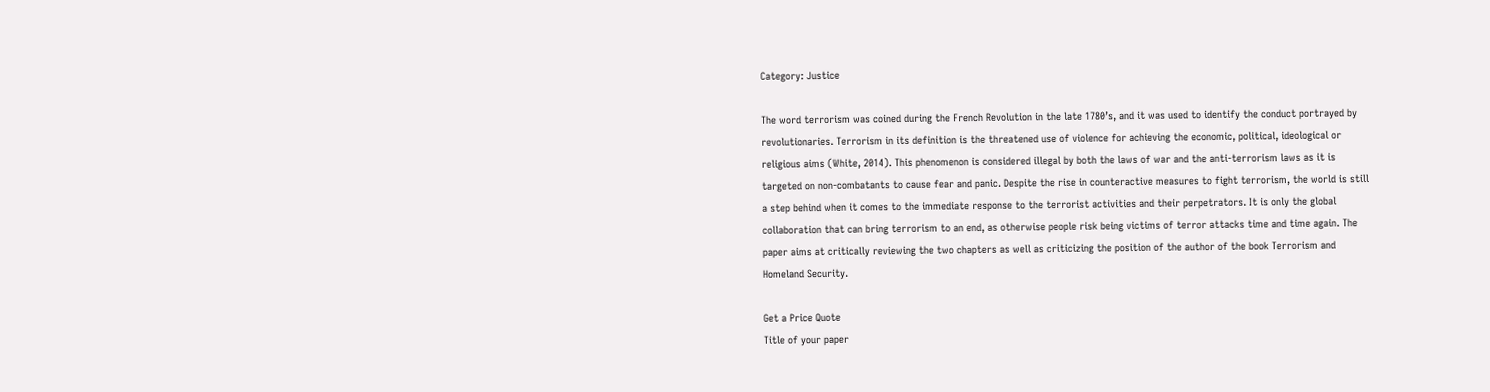Category: Justice

The word terrorism was coined during the French Revolution in the late 1780’s, and it was used to identify the conduct portrayed by revolutionaries. Terrorism in its definition is the threatened use of violence for achieving the economic, political, ideological or religious aims (White, 2014). This phenomenon is considered illegal by both the laws of war and the anti-terrorism laws as it is targeted on non-combatants to cause fear and panic. Despite the rise in counteractive measures to fight terrorism, the world is still a step behind when it comes to the immediate response to the terrorist activities and their perpetrators. It is only the global collaboration that can bring terrorism to an end, as otherwise people risk being victims of terror attacks time and time again. The paper aims at critically reviewing the two chapters as well as criticizing the position of the author of the book Terrorism and Homeland Security.

Get a Price Quote
Title of your paper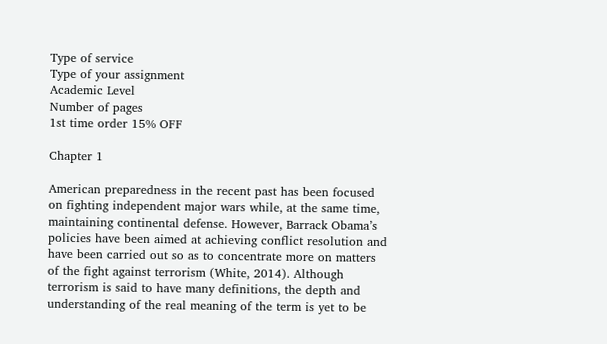Type of service
Type of your assignment
Academic Level
Number of pages
1st time order 15% OFF

Chapter 1

American preparedness in the recent past has been focused on fighting independent major wars while, at the same time, maintaining continental defense. However, Barrack Obama’s policies have been aimed at achieving conflict resolution and have been carried out so as to concentrate more on matters of the fight against terrorism (White, 2014). Although terrorism is said to have many definitions, the depth and understanding of the real meaning of the term is yet to be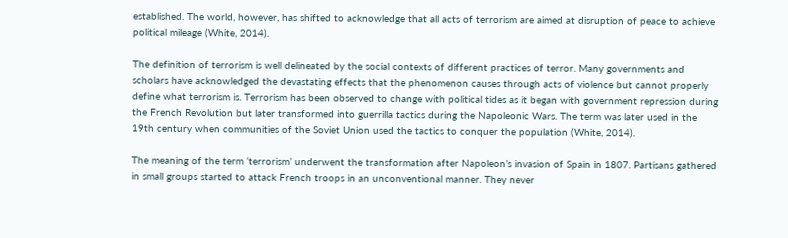established. The world, however, has shifted to acknowledge that all acts of terrorism are aimed at disruption of peace to achieve political mileage (White, 2014).

The definition of terrorism is well delineated by the social contexts of different practices of terror. Many governments and scholars have acknowledged the devastating effects that the phenomenon causes through acts of violence but cannot properly define what terrorism is. Terrorism has been observed to change with political tides as it began with government repression during the French Revolution but later transformed into guerrilla tactics during the Napoleonic Wars. The term was later used in the 19th century when communities of the Soviet Union used the tactics to conquer the population (White, 2014).

The meaning of the term ‘terrorism’ underwent the transformation after Napoleon’s invasion of Spain in 1807. Partisans gathered in small groups started to attack French troops in an unconventional manner. They never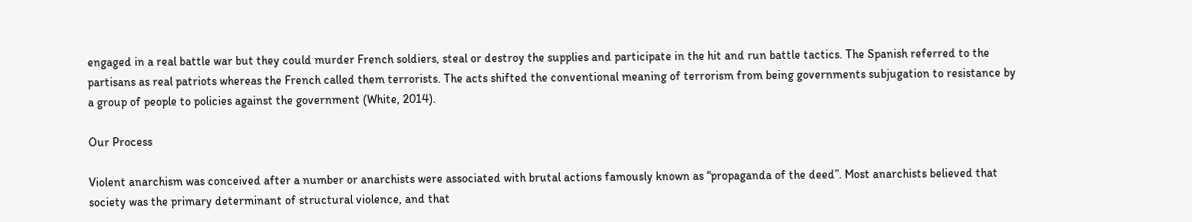engaged in a real battle war but they could murder French soldiers, steal or destroy the supplies and participate in the hit and run battle tactics. The Spanish referred to the partisans as real patriots whereas the French called them terrorists. The acts shifted the conventional meaning of terrorism from being governments subjugation to resistance by a group of people to policies against the government (White, 2014).

Our Process

Violent anarchism was conceived after a number or anarchists were associated with brutal actions famously known as “propaganda of the deed”. Most anarchists believed that society was the primary determinant of structural violence, and that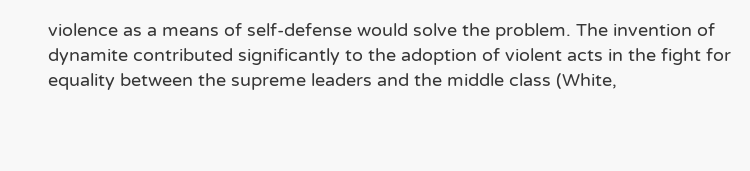violence as a means of self-defense would solve the problem. The invention of dynamite contributed significantly to the adoption of violent acts in the fight for equality between the supreme leaders and the middle class (White,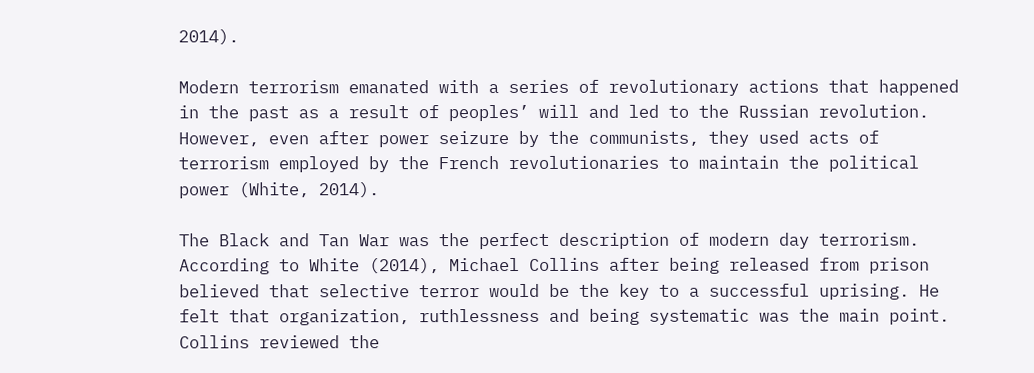2014).

Modern terrorism emanated with a series of revolutionary actions that happened in the past as a result of peoples’ will and led to the Russian revolution. However, even after power seizure by the communists, they used acts of terrorism employed by the French revolutionaries to maintain the political power (White, 2014).

The Black and Tan War was the perfect description of modern day terrorism. According to White (2014), Michael Collins after being released from prison believed that selective terror would be the key to a successful uprising. He felt that organization, ruthlessness and being systematic was the main point. Collins reviewed the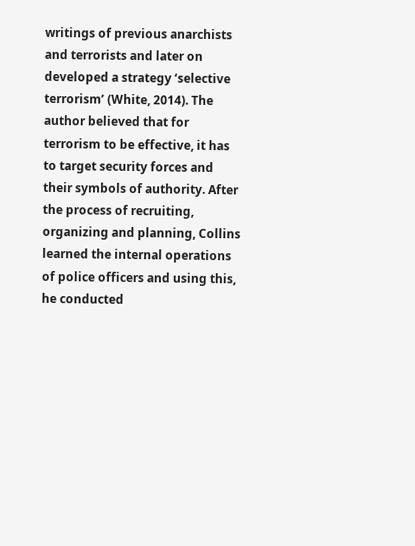writings of previous anarchists and terrorists and later on developed a strategy ‘selective terrorism’ (White, 2014). The author believed that for terrorism to be effective, it has to target security forces and their symbols of authority. After the process of recruiting, organizing and planning, Collins learned the internal operations of police officers and using this, he conducted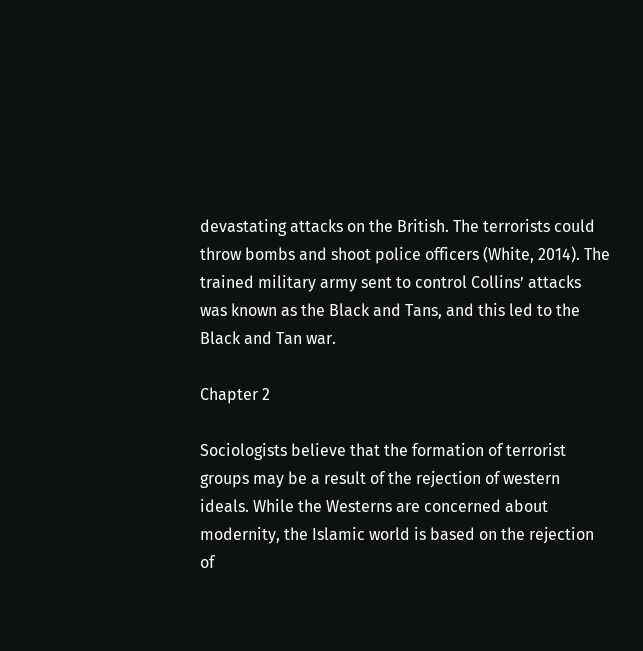devastating attacks on the British. The terrorists could throw bombs and shoot police officers (White, 2014). The trained military army sent to control Collins’ attacks was known as the Black and Tans, and this led to the Black and Tan war.

Chapter 2

Sociologists believe that the formation of terrorist groups may be a result of the rejection of western ideals. While the Westerns are concerned about modernity, the Islamic world is based on the rejection of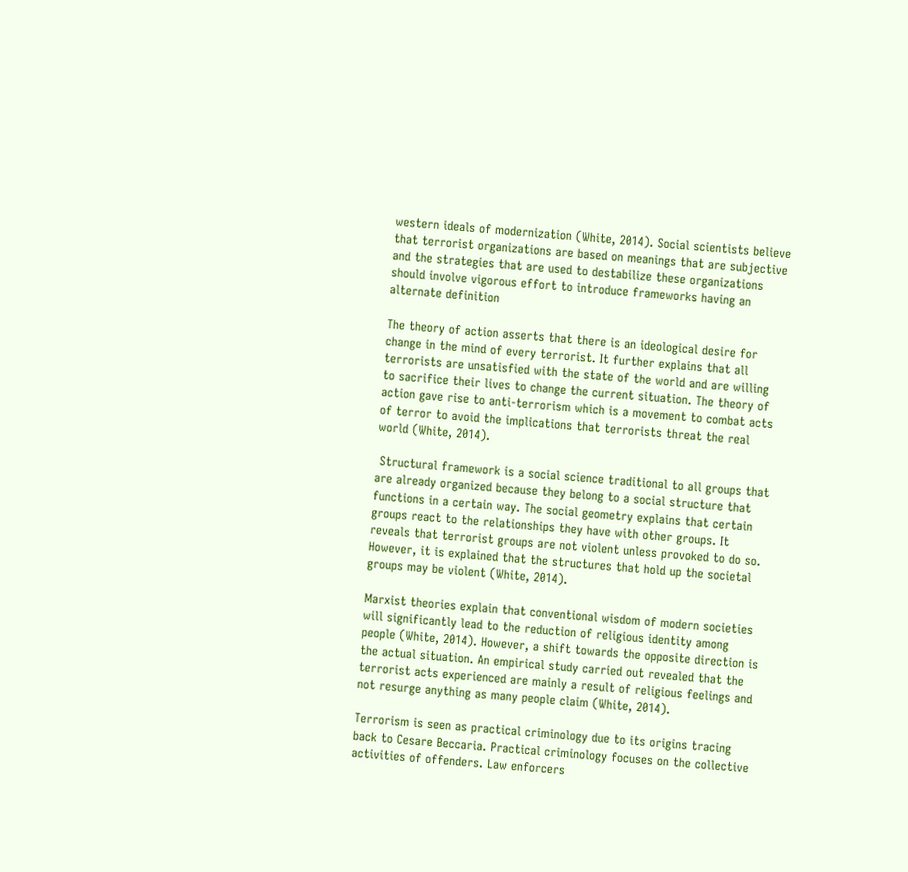western ideals of modernization (White, 2014). Social scientists believe that terrorist organizations are based on meanings that are subjective and the strategies that are used to destabilize these organizations should involve vigorous effort to introduce frameworks having an alternate definition

The theory of action asserts that there is an ideological desire for change in the mind of every terrorist. It further explains that all terrorists are unsatisfied with the state of the world and are willing to sacrifice their lives to change the current situation. The theory of action gave rise to anti-terrorism which is a movement to combat acts of terror to avoid the implications that terrorists threat the real world (White, 2014).

 Structural framework is a social science traditional to all groups that are already organized because they belong to a social structure that functions in a certain way. The social geometry explains that certain groups react to the relationships they have with other groups. It reveals that terrorist groups are not violent unless provoked to do so. However, it is explained that the structures that hold up the societal groups may be violent (White, 2014).

Marxist theories explain that conventional wisdom of modern societies will significantly lead to the reduction of religious identity among people (White, 2014). However, a shift towards the opposite direction is the actual situation. An empirical study carried out revealed that the terrorist acts experienced are mainly a result of religious feelings and not resurge anything as many people claim (White, 2014).

Terrorism is seen as practical criminology due to its origins tracing back to Cesare Beccaria. Practical criminology focuses on the collective activities of offenders. Law enforcers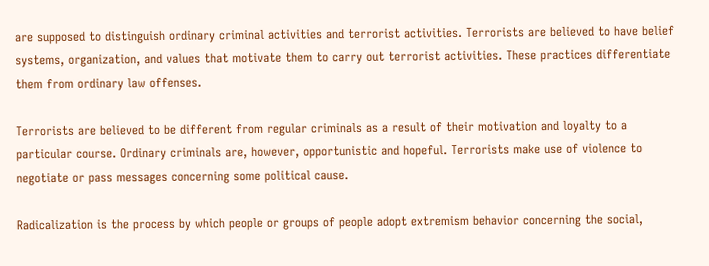are supposed to distinguish ordinary criminal activities and terrorist activities. Terrorists are believed to have belief systems, organization, and values that motivate them to carry out terrorist activities. These practices differentiate them from ordinary law offenses.

Terrorists are believed to be different from regular criminals as a result of their motivation and loyalty to a particular course. Ordinary criminals are, however, opportunistic and hopeful. Terrorists make use of violence to negotiate or pass messages concerning some political cause.

Radicalization is the process by which people or groups of people adopt extremism behavior concerning the social,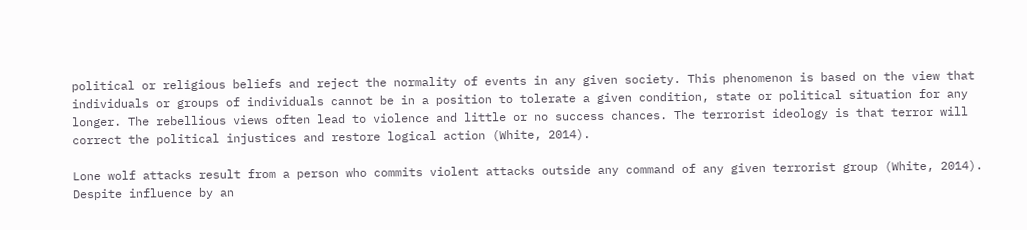political or religious beliefs and reject the normality of events in any given society. This phenomenon is based on the view that individuals or groups of individuals cannot be in a position to tolerate a given condition, state or political situation for any longer. The rebellious views often lead to violence and little or no success chances. The terrorist ideology is that terror will correct the political injustices and restore logical action (White, 2014).

Lone wolf attacks result from a person who commits violent attacks outside any command of any given terrorist group (White, 2014). Despite influence by an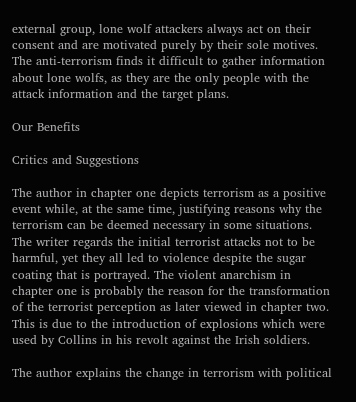external group, lone wolf attackers always act on their consent and are motivated purely by their sole motives. The anti-terrorism finds it difficult to gather information about lone wolfs, as they are the only people with the attack information and the target plans.

Our Benefits

Critics and Suggestions

The author in chapter one depicts terrorism as a positive event while, at the same time, justifying reasons why the terrorism can be deemed necessary in some situations. The writer regards the initial terrorist attacks not to be harmful, yet they all led to violence despite the sugar coating that is portrayed. The violent anarchism in chapter one is probably the reason for the transformation of the terrorist perception as later viewed in chapter two. This is due to the introduction of explosions which were used by Collins in his revolt against the Irish soldiers.

The author explains the change in terrorism with political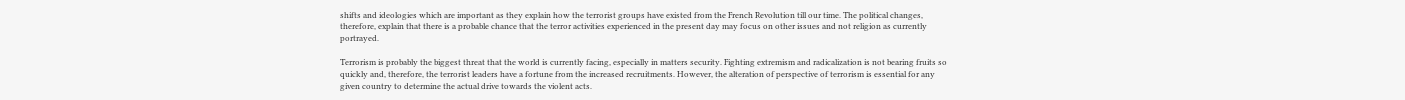shifts and ideologies which are important as they explain how the terrorist groups have existed from the French Revolution till our time. The political changes, therefore, explain that there is a probable chance that the terror activities experienced in the present day may focus on other issues and not religion as currently portrayed.

Terrorism is probably the biggest threat that the world is currently facing, especially in matters security. Fighting extremism and radicalization is not bearing fruits so quickly and, therefore, the terrorist leaders have a fortune from the increased recruitments. However, the alteration of perspective of terrorism is essential for any given country to determine the actual drive towards the violent acts.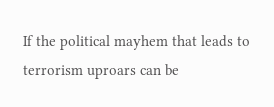If the political mayhem that leads to terrorism uproars can be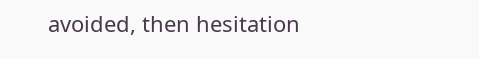avoided, then hesitation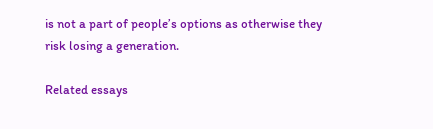is not a part of people’s options as otherwise they risk losing a generation.

Related essays